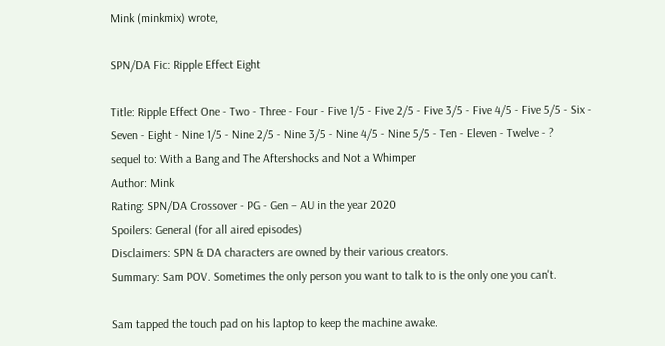Mink (minkmix) wrote,

SPN/DA Fic: Ripple Effect Eight

Title: Ripple Effect One - Two - Three - Four - Five 1/5 - Five 2/5 - Five 3/5 - Five 4/5 - Five 5/5 - Six - Seven - Eight - Nine 1/5 - Nine 2/5 - Nine 3/5 - Nine 4/5 - Nine 5/5 - Ten - Eleven - Twelve - ?
sequel to: With a Bang and The Aftershocks and Not a Whimper
Author: Mink
Rating: SPN/DA Crossover - PG - Gen – AU in the year 2020
Spoilers: General (for all aired episodes)
Disclaimers: SPN & DA characters are owned by their various creators.
Summary: Sam POV. Sometimes the only person you want to talk to is the only one you can't.

Sam tapped the touch pad on his laptop to keep the machine awake.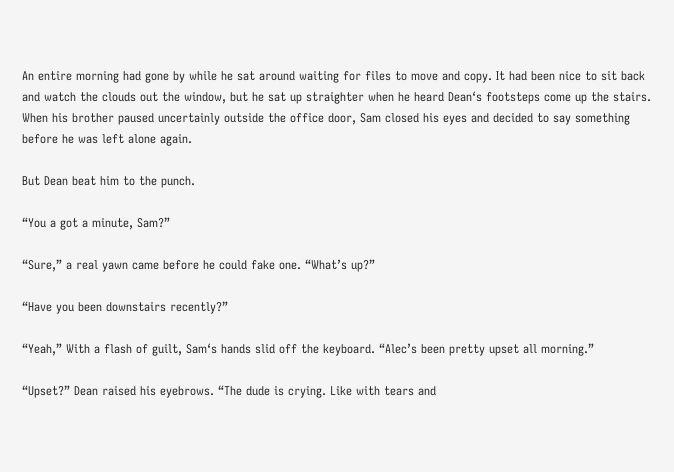An entire morning had gone by while he sat around waiting for files to move and copy. It had been nice to sit back and watch the clouds out the window, but he sat up straighter when he heard Dean‘s footsteps come up the stairs. When his brother paused uncertainly outside the office door, Sam closed his eyes and decided to say something before he was left alone again.

But Dean beat him to the punch.

“You a got a minute, Sam?”

“Sure,” a real yawn came before he could fake one. “What’s up?”

“Have you been downstairs recently?”

“Yeah,” With a flash of guilt, Sam‘s hands slid off the keyboard. “Alec’s been pretty upset all morning.”

“Upset?” Dean raised his eyebrows. “The dude is crying. Like with tears and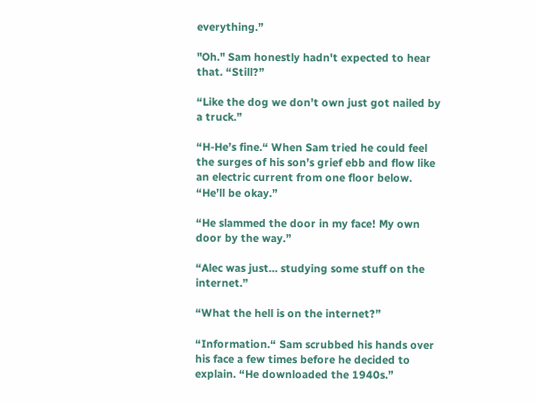everything.”

"Oh." Sam honestly hadn't expected to hear that. “Still?”

“Like the dog we don’t own just got nailed by a truck.”

“H-He’s fine.“ When Sam tried he could feel the surges of his son’s grief ebb and flow like an electric current from one floor below. “He’ll be okay.”

“He slammed the door in my face! My own door by the way.”

“Alec was just… studying some stuff on the internet.”

“What the hell is on the internet?”

“Information.“ Sam scrubbed his hands over his face a few times before he decided to explain. “He downloaded the 1940s.”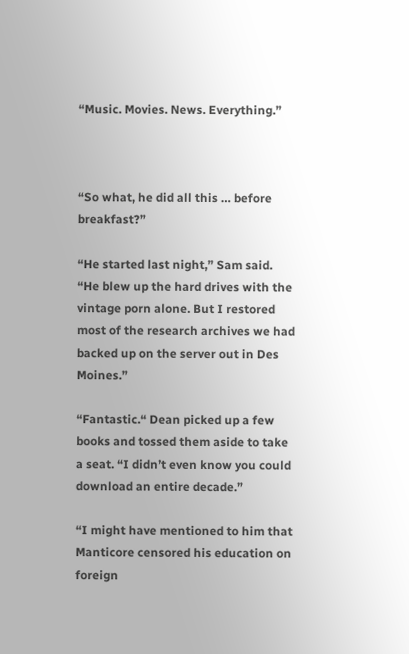“Music. Movies. News. Everything.”



“So what, he did all this … before breakfast?”

“He started last night,” Sam said. “He blew up the hard drives with the vintage porn alone. But I restored most of the research archives we had backed up on the server out in Des Moines.”

“Fantastic.“ Dean picked up a few books and tossed them aside to take a seat. “I didn’t even know you could download an entire decade.”

“I might have mentioned to him that Manticore censored his education on foreign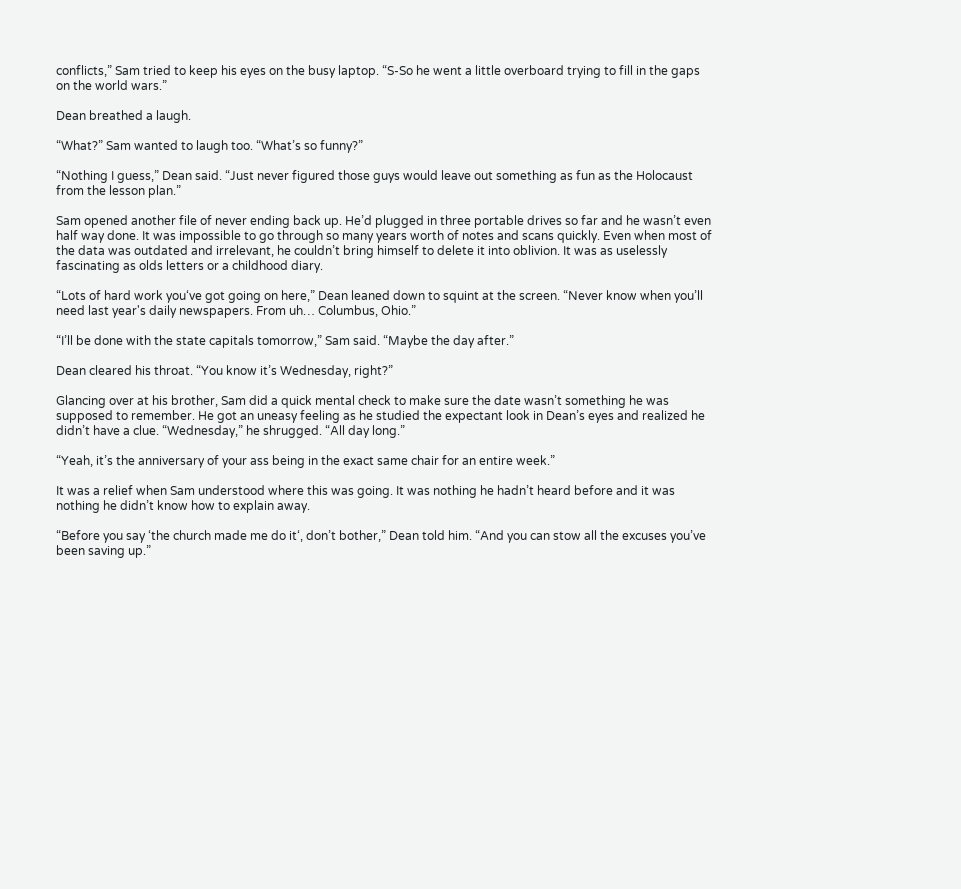conflicts,” Sam tried to keep his eyes on the busy laptop. “S-So he went a little overboard trying to fill in the gaps on the world wars.”

Dean breathed a laugh.

“What?” Sam wanted to laugh too. “What’s so funny?”

“Nothing I guess,” Dean said. “Just never figured those guys would leave out something as fun as the Holocaust from the lesson plan.”

Sam opened another file of never ending back up. He’d plugged in three portable drives so far and he wasn’t even half way done. It was impossible to go through so many years worth of notes and scans quickly. Even when most of the data was outdated and irrelevant, he couldn’t bring himself to delete it into oblivion. It was as uselessly fascinating as olds letters or a childhood diary.

“Lots of hard work you‘ve got going on here,” Dean leaned down to squint at the screen. “Never know when you’ll need last year's daily newspapers. From uh… Columbus, Ohio.”

“I’ll be done with the state capitals tomorrow,” Sam said. “Maybe the day after.”

Dean cleared his throat. “You know it’s Wednesday, right?”

Glancing over at his brother, Sam did a quick mental check to make sure the date wasn’t something he was supposed to remember. He got an uneasy feeling as he studied the expectant look in Dean’s eyes and realized he didn’t have a clue. “Wednesday,” he shrugged. “All day long.”

“Yeah, it’s the anniversary of your ass being in the exact same chair for an entire week.”

It was a relief when Sam understood where this was going. It was nothing he hadn’t heard before and it was nothing he didn’t know how to explain away.

“Before you say ‘the church made me do it‘, don’t bother,” Dean told him. “And you can stow all the excuses you’ve been saving up.”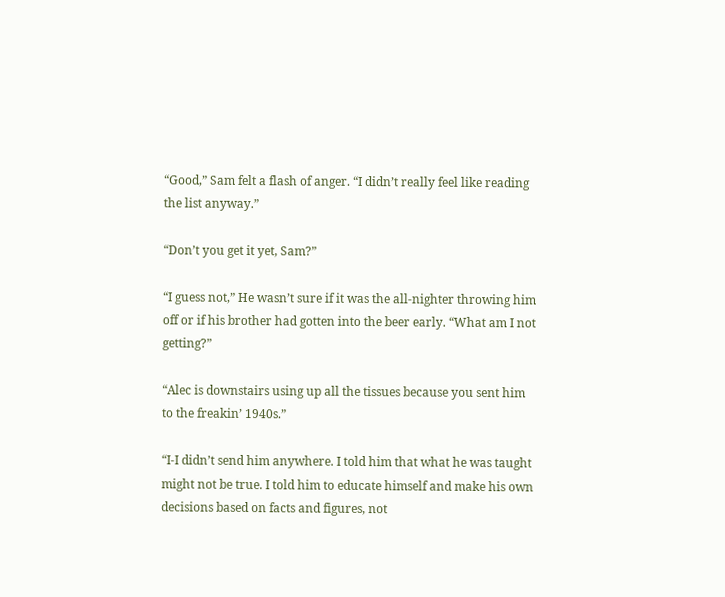“Good,” Sam felt a flash of anger. “I didn’t really feel like reading the list anyway.”

“Don’t you get it yet, Sam?”

“I guess not,” He wasn’t sure if it was the all-nighter throwing him off or if his brother had gotten into the beer early. “What am I not getting?”

“Alec is downstairs using up all the tissues because you sent him to the freakin’ 1940s.”

“I-I didn’t send him anywhere. I told him that what he was taught might not be true. I told him to educate himself and make his own decisions based on facts and figures, not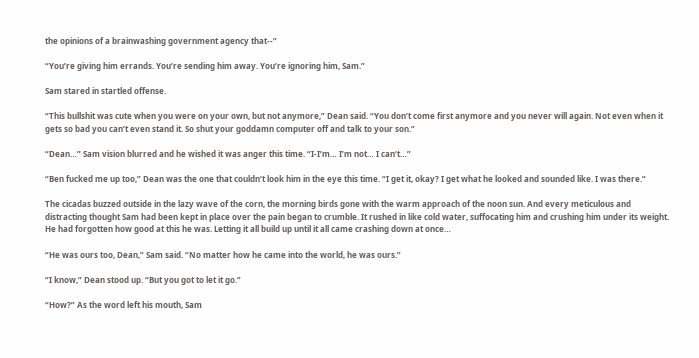the opinions of a brainwashing government agency that--”

“You’re giving him errands. You’re sending him away. You’re ignoring him, Sam.”

Sam stared in startled offense.

“This bullshit was cute when you were on your own, but not anymore,” Dean said. “You don’t come first anymore and you never will again. Not even when it gets so bad you can’t even stand it. So shut your goddamn computer off and talk to your son.”

“Dean…” Sam vision blurred and he wished it was anger this time. “I-I’m… I’m not… I can‘t…”

“Ben fucked me up too,” Dean was the one that couldn’t look him in the eye this time. “I get it, okay? I get what he looked and sounded like. I was there.”

The cicadas buzzed outside in the lazy wave of the corn, the morning birds gone with the warm approach of the noon sun. And every meticulous and distracting thought Sam had been kept in place over the pain began to crumble. It rushed in like cold water, suffocating him and crushing him under its weight. He had forgotten how good at this he was. Letting it all build up until it all came crashing down at once…

“He was ours too, Dean,” Sam said. “No matter how he came into the world, he was ours.”

“I know,” Dean stood up. “But you got to let it go.”

“How?” As the word left his mouth, Sam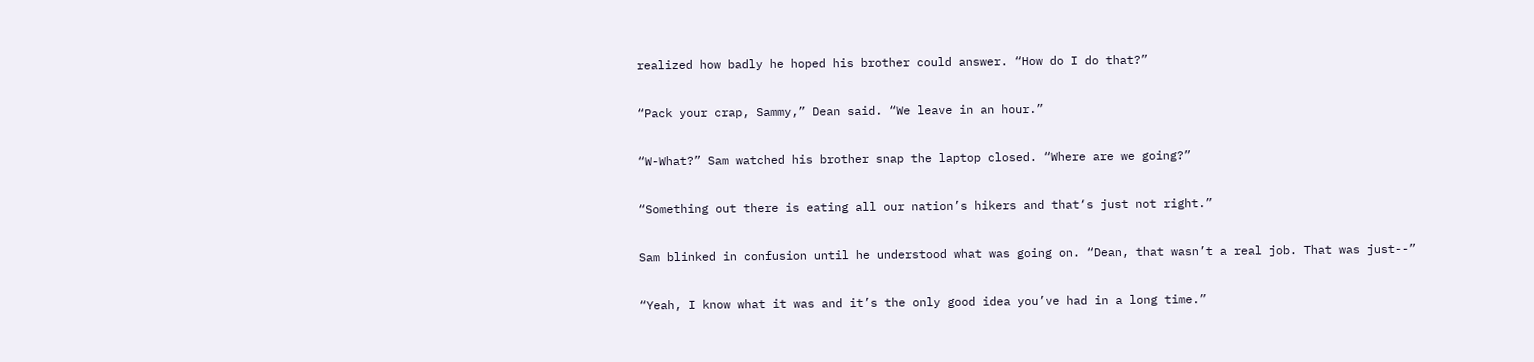realized how badly he hoped his brother could answer. “How do I do that?”

“Pack your crap, Sammy,” Dean said. “We leave in an hour.”

“W-What?” Sam watched his brother snap the laptop closed. “Where are we going?”

“Something out there is eating all our nation’s hikers and that‘s just not right.”

Sam blinked in confusion until he understood what was going on. “Dean, that wasn’t a real job. That was just--”

“Yeah, I know what it was and it’s the only good idea you’ve had in a long time.”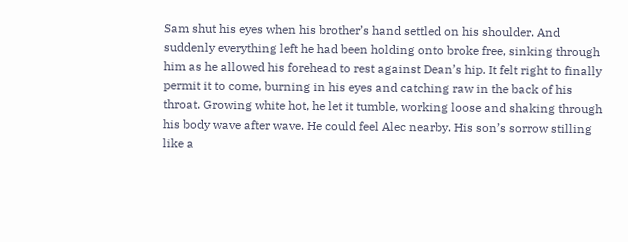Sam shut his eyes when his brother’s hand settled on his shoulder. And suddenly everything left he had been holding onto broke free, sinking through him as he allowed his forehead to rest against Dean’s hip. It felt right to finally permit it to come, burning in his eyes and catching raw in the back of his throat. Growing white hot, he let it tumble, working loose and shaking through his body wave after wave. He could feel Alec nearby. His son’s sorrow stilling like a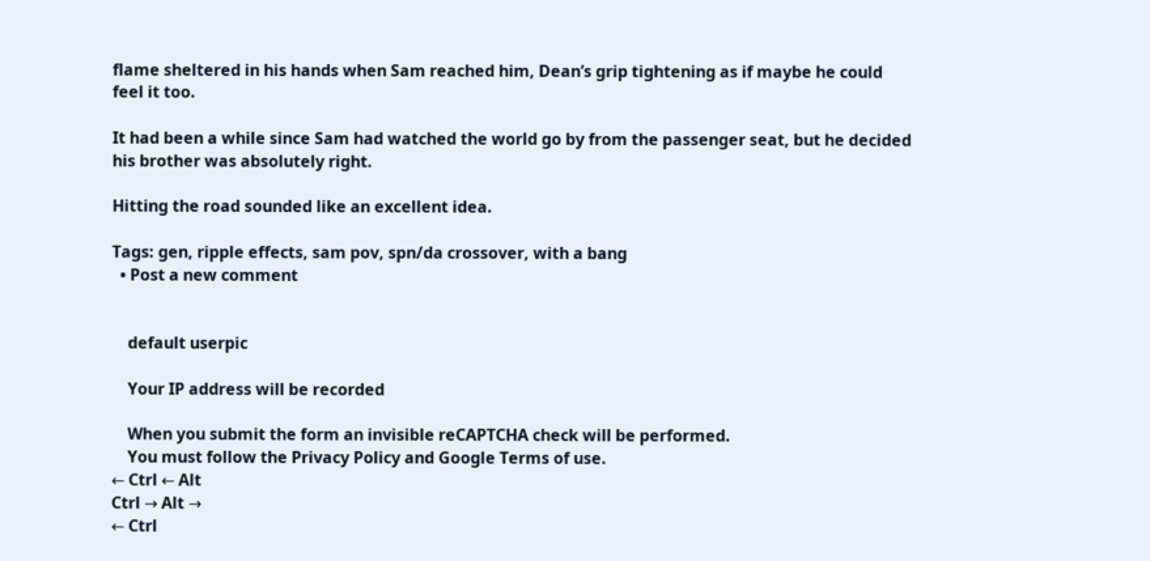flame sheltered in his hands when Sam reached him, Dean’s grip tightening as if maybe he could feel it too.

It had been a while since Sam had watched the world go by from the passenger seat, but he decided his brother was absolutely right.

Hitting the road sounded like an excellent idea.

Tags: gen, ripple effects, sam pov, spn/da crossover, with a bang
  • Post a new comment


    default userpic

    Your IP address will be recorded

    When you submit the form an invisible reCAPTCHA check will be performed.
    You must follow the Privacy Policy and Google Terms of use.
← Ctrl ← Alt
Ctrl → Alt →
← Ctrl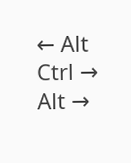← Alt
Ctrl → Alt →